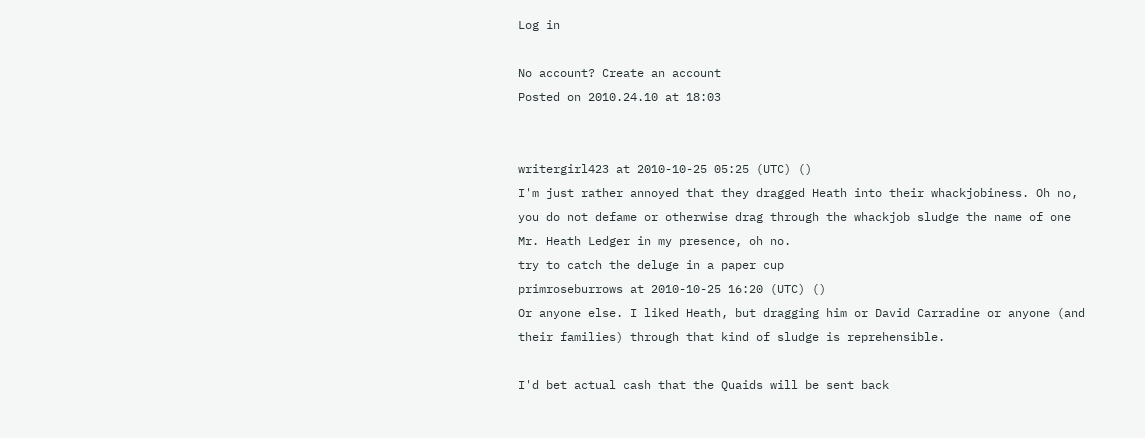Log in

No account? Create an account
Posted on 2010.24.10 at 18:03


writergirl423 at 2010-10-25 05:25 (UTC) ()
I'm just rather annoyed that they dragged Heath into their whackjobiness. Oh no, you do not defame or otherwise drag through the whackjob sludge the name of one Mr. Heath Ledger in my presence, oh no.
try to catch the deluge in a paper cup
primroseburrows at 2010-10-25 16:20 (UTC) ()
Or anyone else. I liked Heath, but dragging him or David Carradine or anyone (and their families) through that kind of sludge is reprehensible.

I'd bet actual cash that the Quaids will be sent back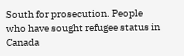South for prosecution. People who have sought refugee status in Canada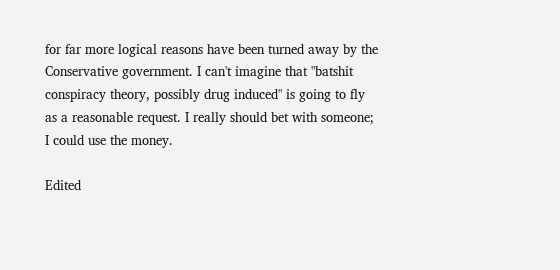for far more logical reasons have been turned away by the Conservative government. I can't imagine that "batshit conspiracy theory, possibly drug induced" is going to fly as a reasonable request. I really should bet with someone; I could use the money.

Edited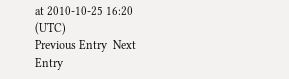at 2010-10-25 16:20 (UTC)
Previous Entry  Next Entry